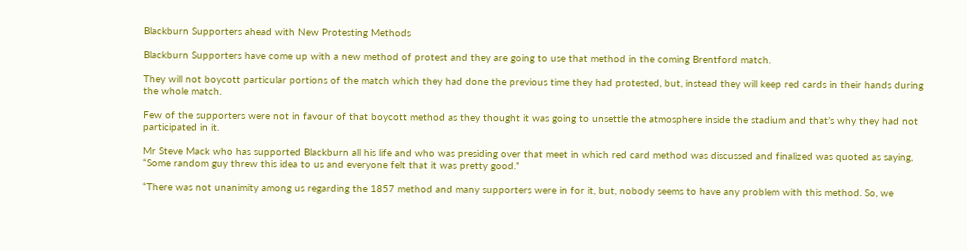Blackburn Supporters ahead with New Protesting Methods

Blackburn Supporters have come up with a new method of protest and they are going to use that method in the coming Brentford match.

They will not boycott particular portions of the match which they had done the previous time they had protested, but, instead they will keep red cards in their hands during the whole match.

Few of the supporters were not in favour of that boycott method as they thought it was going to unsettle the atmosphere inside the stadium and that’s why they had not participated in it.

Mr Steve Mack who has supported Blackburn all his life and who was presiding over that meet in which red card method was discussed and finalized was quoted as saying, “Some random guy threw this idea to us and everyone felt that it was pretty good.”

“There was not unanimity among us regarding the 1857 method and many supporters were in for it, but, nobody seems to have any problem with this method. So, we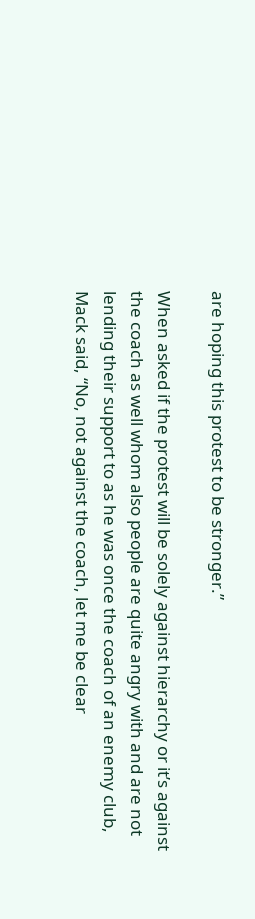are hoping this protest to be stronger.”

When asked if the protest will be solely against hierarchy or it’s against the coach as well whom also people are quite angry with and are not lending their support to as he was once the coach of an enemy club, Mack said, “No, not against the coach, let me be clear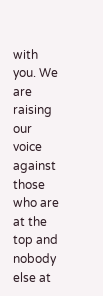with you. We are raising our voice against those who are at the top and nobody else at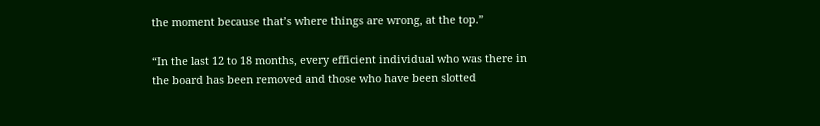the moment because that’s where things are wrong, at the top.”

“In the last 12 to 18 months, every efficient individual who was there in the board has been removed and those who have been slotted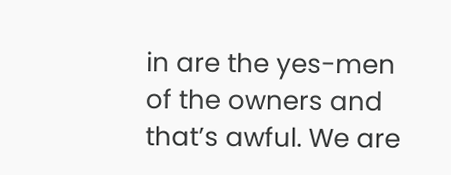in are the yes-men of the owners and that’s awful. We are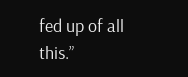fed up of all this.”